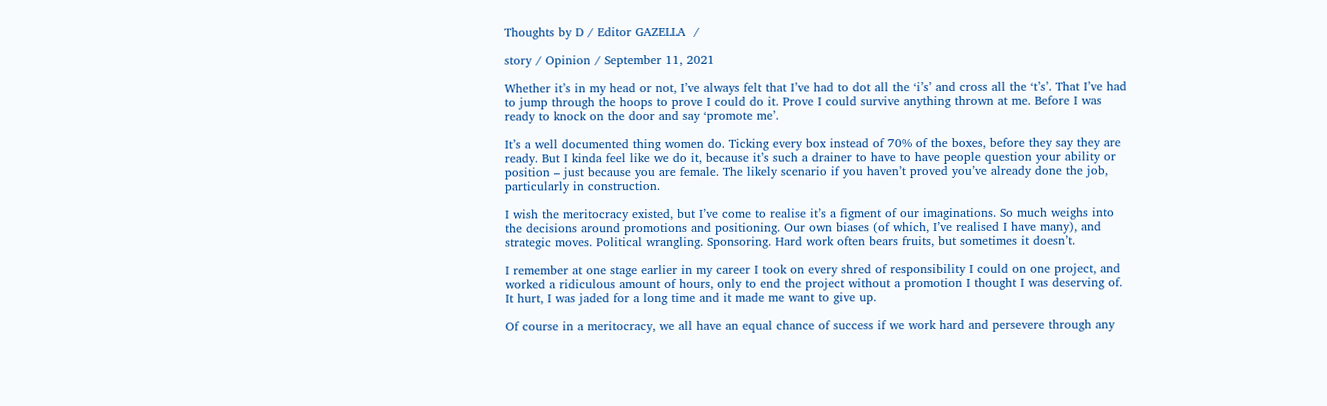Thoughts by D / Editor GAZELLA  /

story / Opinion / September 11, 2021

Whether it’s in my head or not, I’ve always felt that I’ve had to dot all the ‘i’s’ and cross all the ‘t’s’. That I’ve had to jump through the hoops to prove I could do it. Prove I could survive anything thrown at me. Before I was ready to knock on the door and say ‘promote me’.

It’s a well documented thing women do. Ticking every box instead of 70% of the boxes, before they say they are ready. But I kinda feel like we do it, because it’s such a drainer to have to have people question your ability or position – just because you are female. The likely scenario if you haven’t proved you’ve already done the job, particularly in construction.

I wish the meritocracy existed, but I’ve come to realise it’s a figment of our imaginations. So much weighs into the decisions around promotions and positioning. Our own biases (of which, I’ve realised I have many), and strategic moves. Political wrangling. Sponsoring. Hard work often bears fruits, but sometimes it doesn’t.

I remember at one stage earlier in my career I took on every shred of responsibility I could on one project, and worked a ridiculous amount of hours, only to end the project without a promotion I thought I was deserving of. It hurt, I was jaded for a long time and it made me want to give up.

Of course in a meritocracy, we all have an equal chance of success if we work hard and persevere through any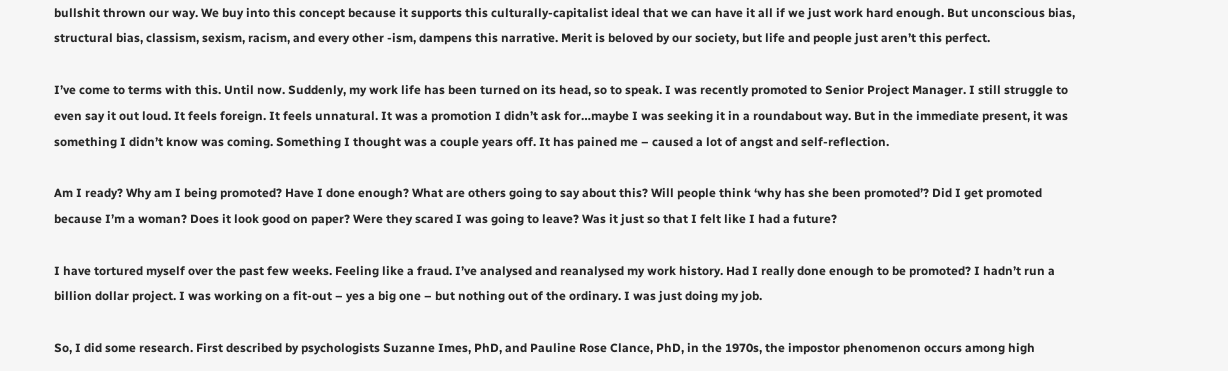bullshit thrown our way. We buy into this concept because it supports this culturally-capitalist ideal that we can have it all if we just work hard enough. But unconscious bias, structural bias, classism, sexism, racism, and every other -ism, dampens this narrative. Merit is beloved by our society, but life and people just aren’t this perfect.

I’ve come to terms with this. Until now. Suddenly, my work life has been turned on its head, so to speak. I was recently promoted to Senior Project Manager. I still struggle to even say it out loud. It feels foreign. It feels unnatural. It was a promotion I didn’t ask for…maybe I was seeking it in a roundabout way. But in the immediate present, it was something I didn’t know was coming. Something I thought was a couple years off. It has pained me – caused a lot of angst and self-reflection.

Am I ready? Why am I being promoted? Have I done enough? What are others going to say about this? Will people think ‘why has she been promoted’? Did I get promoted because I’m a woman? Does it look good on paper? Were they scared I was going to leave? Was it just so that I felt like I had a future?

I have tortured myself over the past few weeks. Feeling like a fraud. I’ve analysed and reanalysed my work history. Had I really done enough to be promoted? I hadn’t run a billion dollar project. I was working on a fit-out – yes a big one – but nothing out of the ordinary. I was just doing my job.

So, I did some research. First described by psychologists Suzanne Imes, PhD, and Pauline Rose Clance, PhD, in the 1970s, the impostor phenomenon occurs among high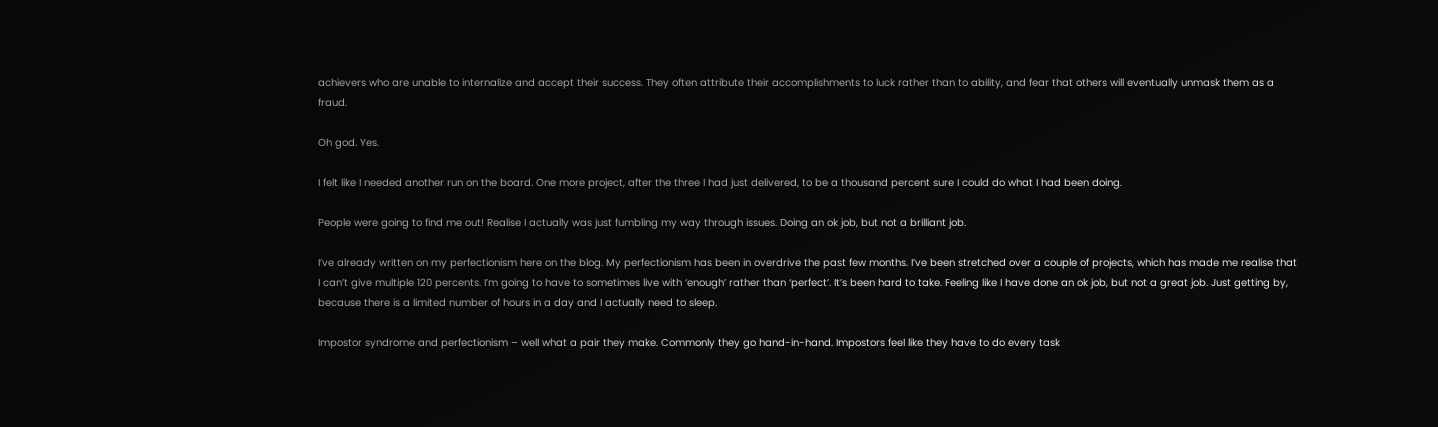achievers who are unable to internalize and accept their success. They often attribute their accomplishments to luck rather than to ability, and fear that others will eventually unmask them as a fraud.

Oh god. Yes.

I felt like I needed another run on the board. One more project, after the three I had just delivered, to be a thousand percent sure I could do what I had been doing.

People were going to find me out! Realise I actually was just fumbling my way through issues. Doing an ok job, but not a brilliant job.

I’ve already written on my perfectionism here on the blog. My perfectionism has been in overdrive the past few months. I’ve been stretched over a couple of projects, which has made me realise that I can’t give multiple 120 percents. I’m going to have to sometimes live with ‘enough’ rather than ‘perfect’. It’s been hard to take. Feeling like I have done an ok job, but not a great job. Just getting by, because there is a limited number of hours in a day and I actually need to sleep.

Impostor syndrome and perfectionism – well what a pair they make. Commonly they go hand-in-hand. Impostors feel like they have to do every task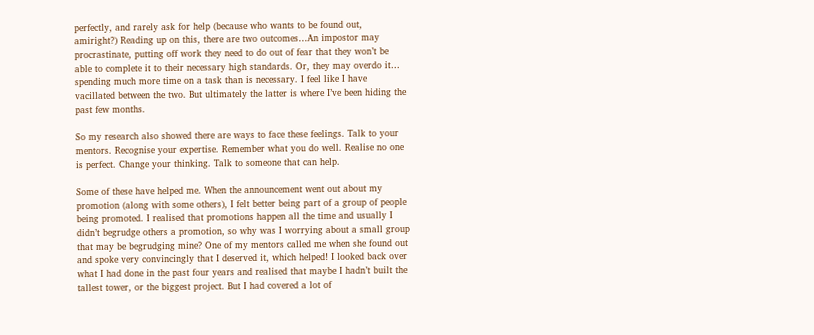perfectly, and rarely ask for help (because who wants to be found out, amiright?) Reading up on this, there are two outcomes…An impostor may procrastinate, putting off work they need to do out of fear that they won’t be able to complete it to their necessary high standards. Or, they may overdo it… spending much more time on a task than is necessary. I feel like I have vacillated between the two. But ultimately the latter is where I’ve been hiding the past few months.

So my research also showed there are ways to face these feelings. Talk to your mentors. Recognise your expertise. Remember what you do well. Realise no one is perfect. Change your thinking. Talk to someone that can help.

Some of these have helped me. When the announcement went out about my promotion (along with some others), I felt better being part of a group of people being promoted. I realised that promotions happen all the time and usually I didn’t begrudge others a promotion, so why was I worrying about a small group that may be begrudging mine? One of my mentors called me when she found out and spoke very convincingly that I deserved it, which helped! I looked back over what I had done in the past four years and realised that maybe I hadn’t built the tallest tower, or the biggest project. But I had covered a lot of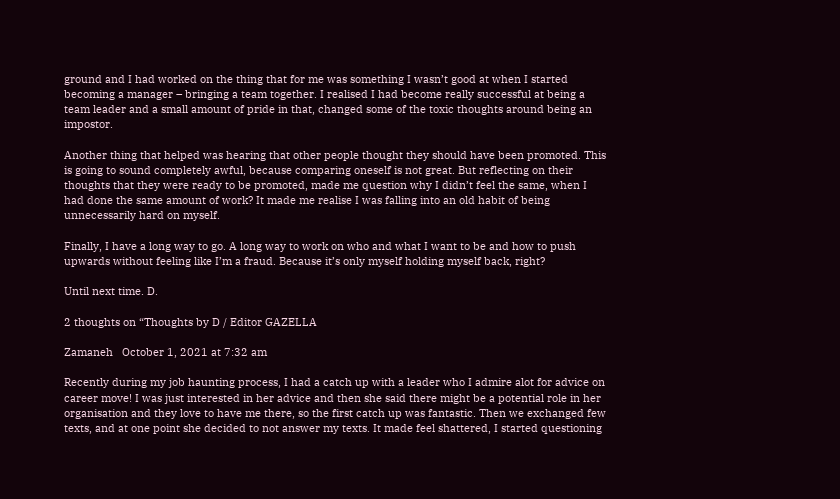ground and I had worked on the thing that for me was something I wasn’t good at when I started becoming a manager – bringing a team together. I realised I had become really successful at being a team leader and a small amount of pride in that, changed some of the toxic thoughts around being an impostor.

Another thing that helped was hearing that other people thought they should have been promoted. This is going to sound completely awful, because comparing oneself is not great. But reflecting on their thoughts that they were ready to be promoted, made me question why I didn’t feel the same, when I had done the same amount of work? It made me realise I was falling into an old habit of being unnecessarily hard on myself.

Finally, I have a long way to go. A long way to work on who and what I want to be and how to push upwards without feeling like I’m a fraud. Because it’s only myself holding myself back, right?

Until next time. D.

2 thoughts on “Thoughts by D / Editor GAZELLA

Zamaneh   October 1, 2021 at 7:32 am

Recently during my job haunting process, I had a catch up with a leader who I admire alot for advice on career move! I was just interested in her advice and then she said there might be a potential role in her organisation and they love to have me there, so the first catch up was fantastic. Then we exchanged few texts, and at one point she decided to not answer my texts. It made feel shattered, I started questioning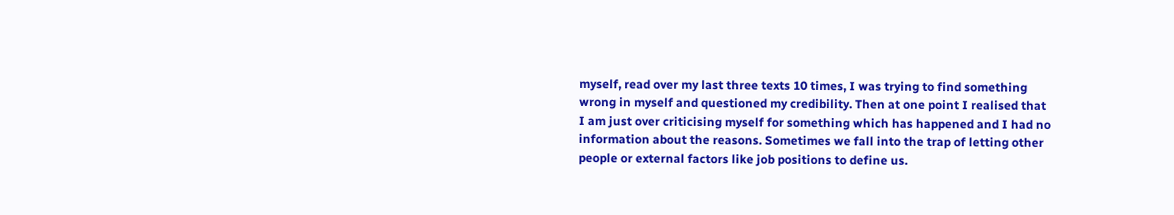myself, read over my last three texts 10 times, I was trying to find something wrong in myself and questioned my credibility. Then at one point I realised that I am just over criticising myself for something which has happened and I had no information about the reasons. Sometimes we fall into the trap of letting other people or external factors like job positions to define us.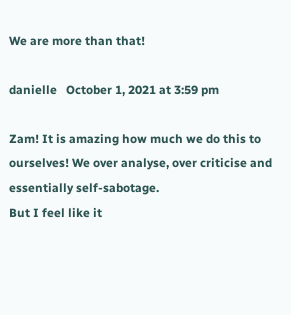We are more than that!

danielle   October 1, 2021 at 3:59 pm

Zam! It is amazing how much we do this to ourselves! We over analyse, over criticise and essentially self-sabotage.
But I feel like it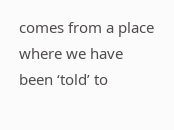comes from a place where we have been ‘told’ to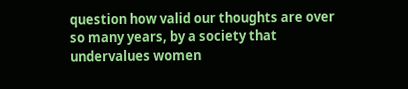question how valid our thoughts are over so many years, by a society that undervalues women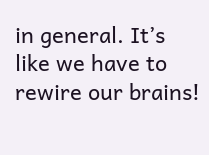in general. It’s like we have to rewire our brains!